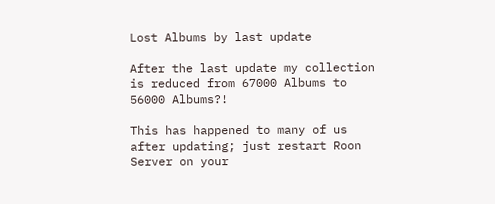Lost Albums by last update

After the last update my collection is reduced from 67000 Albums to 56000 Albums?!

This has happened to many of us after updating; just restart Roon Server on your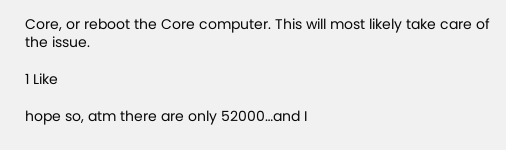Core, or reboot the Core computer. This will most likely take care of the issue.

1 Like

hope so, atm there are only 52000…and I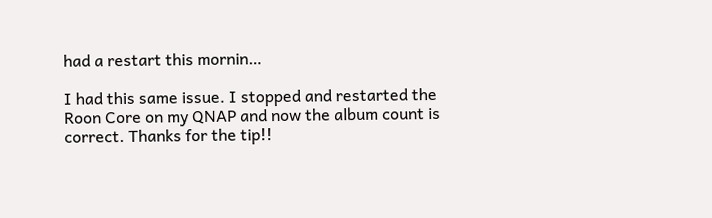had a restart this mornin…

I had this same issue. I stopped and restarted the Roon Core on my QNAP and now the album count is correct. Thanks for the tip!!